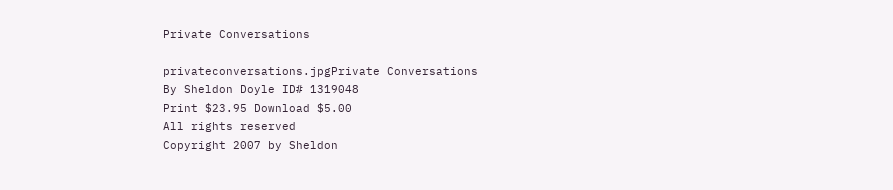Private Conversations

privateconversations.jpgPrivate Conversations
By Sheldon Doyle ID# 1319048
Print $23.95 Download $5.00
All rights reserved
Copyright 2007 by Sheldon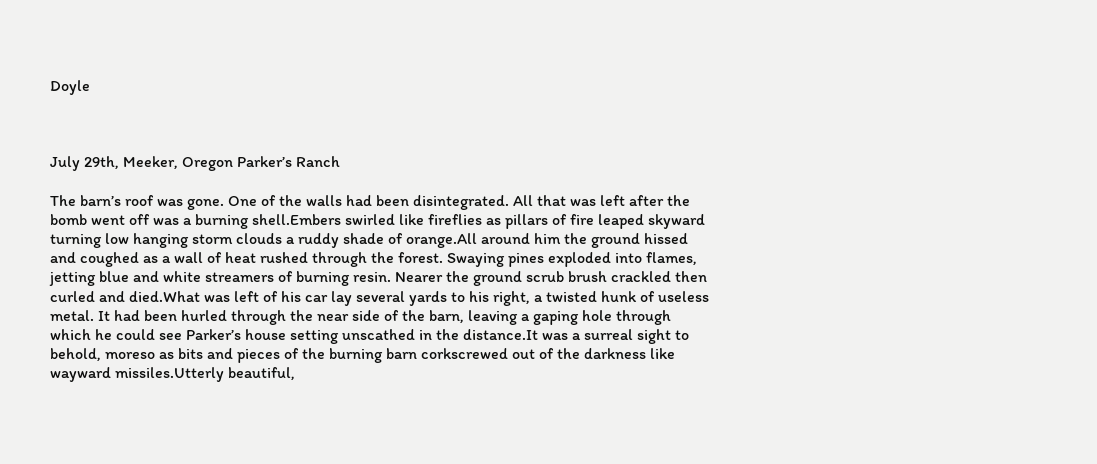Doyle



July 29th, Meeker, Oregon Parker’s Ranch

The barn’s roof was gone. One of the walls had been disintegrated. All that was left after the bomb went off was a burning shell.Embers swirled like fireflies as pillars of fire leaped skyward turning low hanging storm clouds a ruddy shade of orange.All around him the ground hissed and coughed as a wall of heat rushed through the forest. Swaying pines exploded into flames, jetting blue and white streamers of burning resin. Nearer the ground scrub brush crackled then curled and died.What was left of his car lay several yards to his right, a twisted hunk of useless metal. It had been hurled through the near side of the barn, leaving a gaping hole through which he could see Parker’s house setting unscathed in the distance.It was a surreal sight to behold, moreso as bits and pieces of the burning barn corkscrewed out of the darkness like wayward missiles.Utterly beautiful,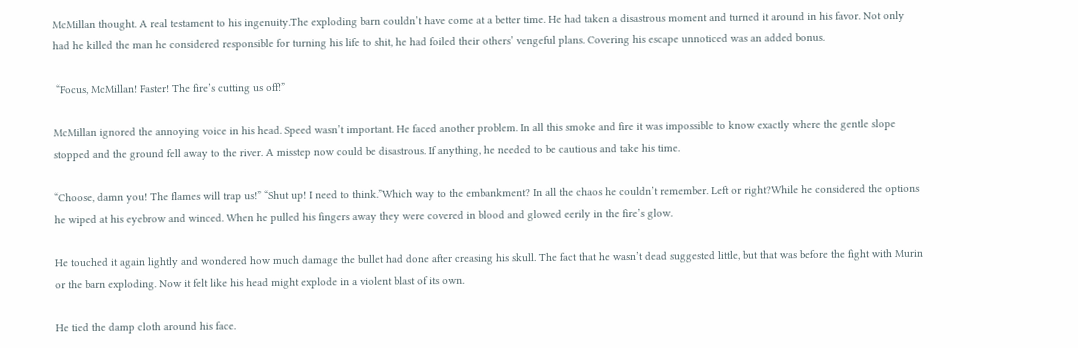McMillan thought. A real testament to his ingenuity.The exploding barn couldn’t have come at a better time. He had taken a disastrous moment and turned it around in his favor. Not only had he killed the man he considered responsible for turning his life to shit, he had foiled their others’ vengeful plans. Covering his escape unnoticed was an added bonus.

 “Focus, McMillan! Faster! The fire’s cutting us off!”

McMillan ignored the annoying voice in his head. Speed wasn’t important. He faced another problem. In all this smoke and fire it was impossible to know exactly where the gentle slope stopped and the ground fell away to the river. A misstep now could be disastrous. If anything, he needed to be cautious and take his time.

“Choose, damn you! The flames will trap us!” “Shut up! I need to think.”Which way to the embankment? In all the chaos he couldn’t remember. Left or right?While he considered the options he wiped at his eyebrow and winced. When he pulled his fingers away they were covered in blood and glowed eerily in the fire’s glow.

He touched it again lightly and wondered how much damage the bullet had done after creasing his skull. The fact that he wasn’t dead suggested little, but that was before the fight with Murin or the barn exploding. Now it felt like his head might explode in a violent blast of its own.

He tied the damp cloth around his face.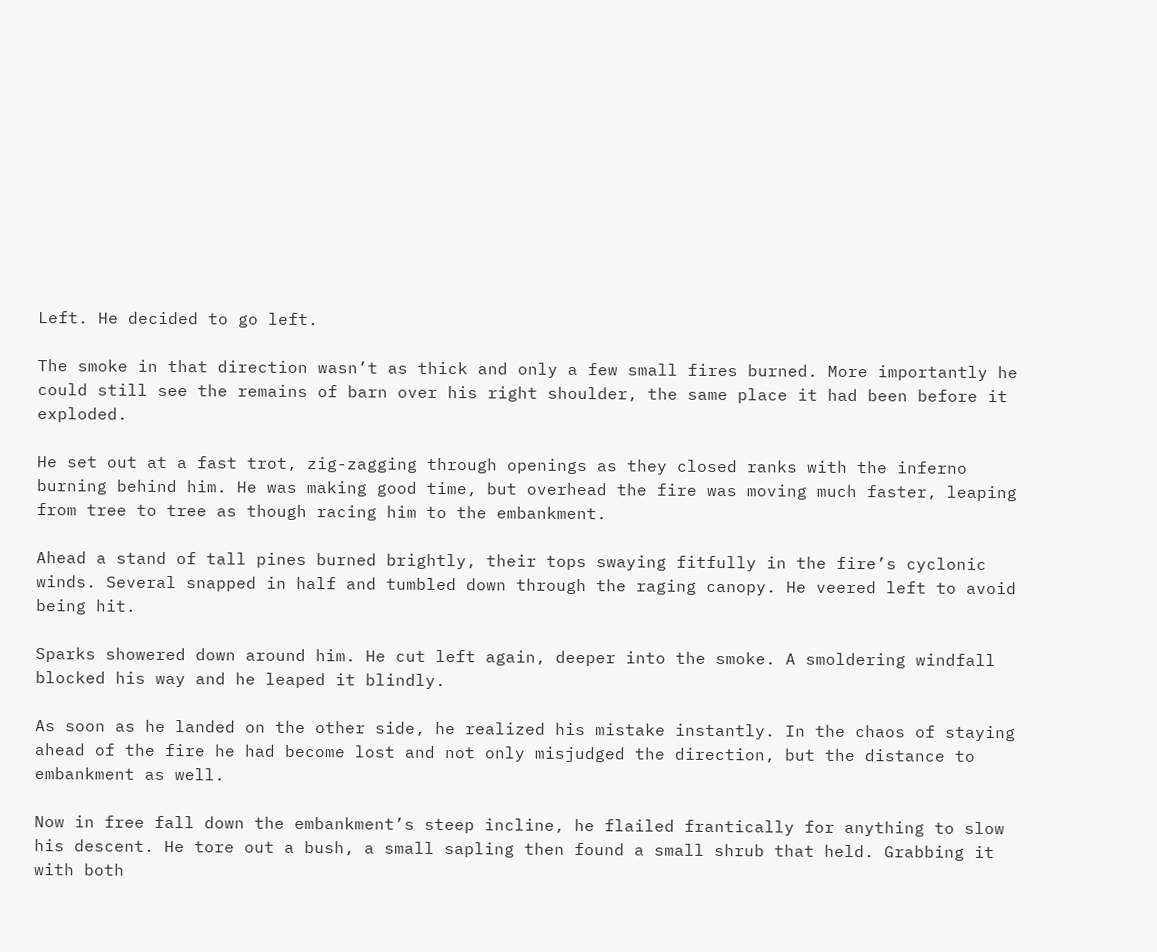Left. He decided to go left.

The smoke in that direction wasn’t as thick and only a few small fires burned. More importantly he could still see the remains of barn over his right shoulder, the same place it had been before it exploded.

He set out at a fast trot, zig-zagging through openings as they closed ranks with the inferno burning behind him. He was making good time, but overhead the fire was moving much faster, leaping from tree to tree as though racing him to the embankment.

Ahead a stand of tall pines burned brightly, their tops swaying fitfully in the fire’s cyclonic winds. Several snapped in half and tumbled down through the raging canopy. He veered left to avoid being hit.

Sparks showered down around him. He cut left again, deeper into the smoke. A smoldering windfall blocked his way and he leaped it blindly.

As soon as he landed on the other side, he realized his mistake instantly. In the chaos of staying ahead of the fire he had become lost and not only misjudged the direction, but the distance to embankment as well.

Now in free fall down the embankment’s steep incline, he flailed frantically for anything to slow his descent. He tore out a bush, a small sapling then found a small shrub that held. Grabbing it with both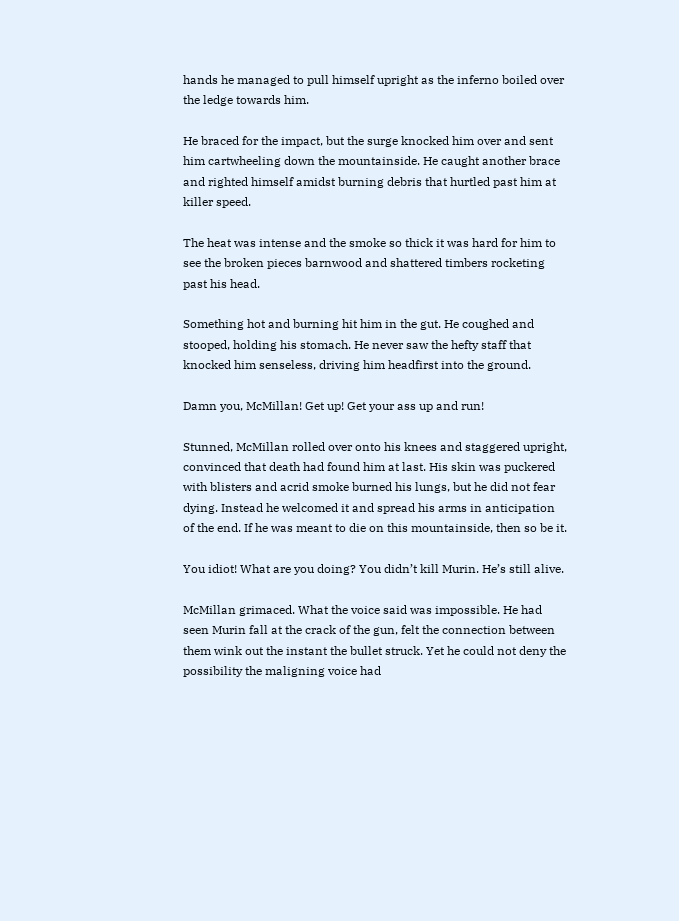hands he managed to pull himself upright as the inferno boiled over the ledge towards him.

He braced for the impact, but the surge knocked him over and sent him cartwheeling down the mountainside. He caught another brace and righted himself amidst burning debris that hurtled past him at killer speed.

The heat was intense and the smoke so thick it was hard for him to see the broken pieces barnwood and shattered timbers rocketing past his head.

Something hot and burning hit him in the gut. He coughed and stooped, holding his stomach. He never saw the hefty staff that knocked him senseless, driving him headfirst into the ground.

Damn you, McMillan! Get up! Get your ass up and run!

Stunned, McMillan rolled over onto his knees and staggered upright, convinced that death had found him at last. His skin was puckered with blisters and acrid smoke burned his lungs, but he did not fear dying. Instead he welcomed it and spread his arms in anticipation of the end. If he was meant to die on this mountainside, then so be it.

You idiot! What are you doing? You didn’t kill Murin. He’s still alive.

McMillan grimaced. What the voice said was impossible. He had seen Murin fall at the crack of the gun, felt the connection between them wink out the instant the bullet struck. Yet he could not deny the possibility the maligning voice had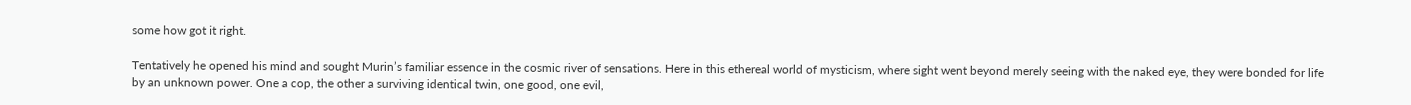some how got it right.

Tentatively he opened his mind and sought Murin’s familiar essence in the cosmic river of sensations. Here in this ethereal world of mysticism, where sight went beyond merely seeing with the naked eye, they were bonded for life by an unknown power. One a cop, the other a surviving identical twin, one good, one evil,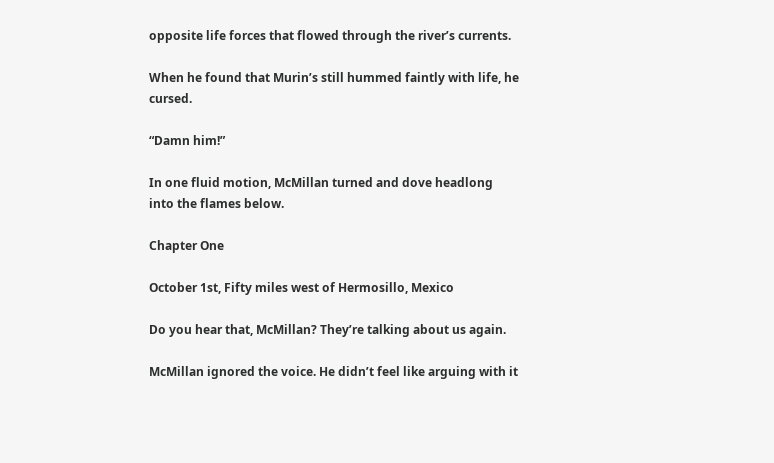opposite life forces that flowed through the river’s currents.

When he found that Murin’s still hummed faintly with life, he cursed.

“Damn him!”

In one fluid motion, McMillan turned and dove headlong into the flames below.

Chapter One

October 1st, Fifty miles west of Hermosillo, Mexico

Do you hear that, McMillan? They’re talking about us again.

McMillan ignored the voice. He didn’t feel like arguing with it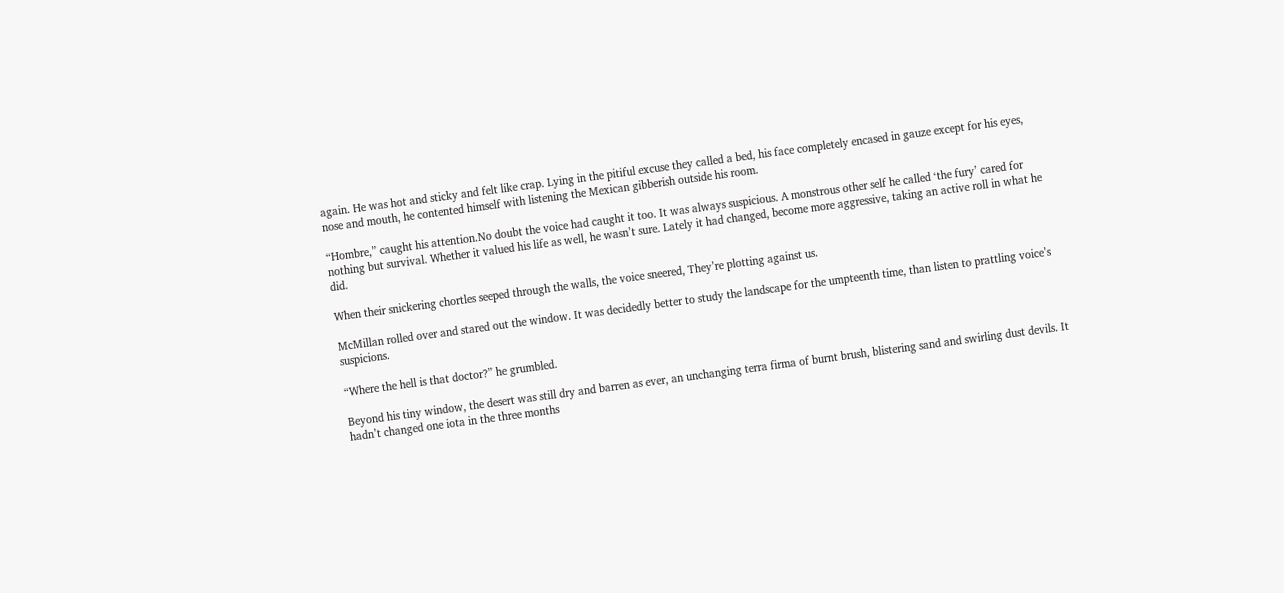again. He was hot and sticky and felt like crap. Lying in the pitiful excuse they called a bed, his face completely encased in gauze except for his eyes, nose and mouth, he contented himself with listening the Mexican gibberish outside his room.

“Hombre,” caught his attention.No doubt the voice had caught it too. It was always suspicious. A monstrous other self he called ‘the fury’ cared for nothing but survival. Whether it valued his life as well, he wasn’t sure. Lately it had changed, become more aggressive, taking an active roll in what he did.

When their snickering chortles seeped through the walls, the voice sneered, They’re plotting against us.

McMillan rolled over and stared out the window. It was decidedly better to study the landscape for the umpteenth time, than listen to prattling voice’s suspicions.

“Where the hell is that doctor?” he grumbled.

Beyond his tiny window, the desert was still dry and barren as ever, an unchanging terra firma of burnt brush, blistering sand and swirling dust devils. It hadn’t changed one iota in the three months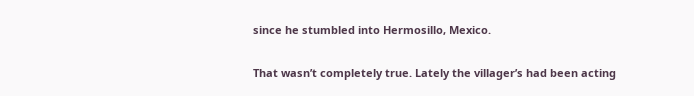since he stumbled into Hermosillo, Mexico.

That wasn’t completely true. Lately the villager’s had been acting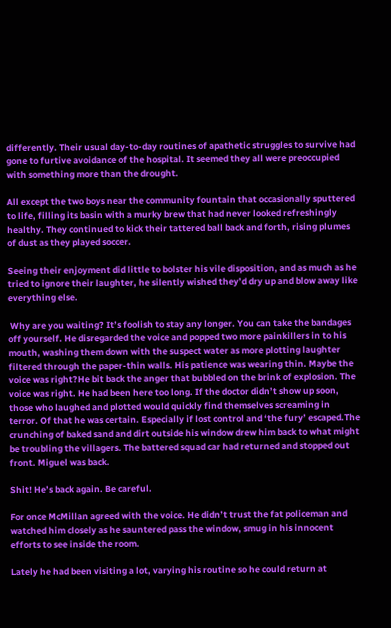differently. Their usual day-to-day routines of apathetic struggles to survive had gone to furtive avoidance of the hospital. It seemed they all were preoccupied with something more than the drought.

All except the two boys near the community fountain that occasionally sputtered to life, filling its basin with a murky brew that had never looked refreshingly healthy. They continued to kick their tattered ball back and forth, rising plumes of dust as they played soccer.

Seeing their enjoyment did little to bolster his vile disposition, and as much as he tried to ignore their laughter, he silently wished they’d dry up and blow away like everything else.

 Why are you waiting? It’s foolish to stay any longer. You can take the bandages off yourself. He disregarded the voice and popped two more painkillers in to his mouth, washing them down with the suspect water as more plotting laughter filtered through the paper-thin walls. His patience was wearing thin. Maybe the voice was right?He bit back the anger that bubbled on the brink of explosion. The voice was right. He had been here too long. If the doctor didn’t show up soon, those who laughed and plotted would quickly find themselves screaming in terror. Of that he was certain. Especially if lost control and ‘the fury’ escaped.The crunching of baked sand and dirt outside his window drew him back to what might be troubling the villagers. The battered squad car had returned and stopped out front. Miguel was back.

Shit! He’s back again. Be careful.

For once McMillan agreed with the voice. He didn’t trust the fat policeman and watched him closely as he sauntered pass the window, smug in his innocent efforts to see inside the room.

Lately he had been visiting a lot, varying his routine so he could return at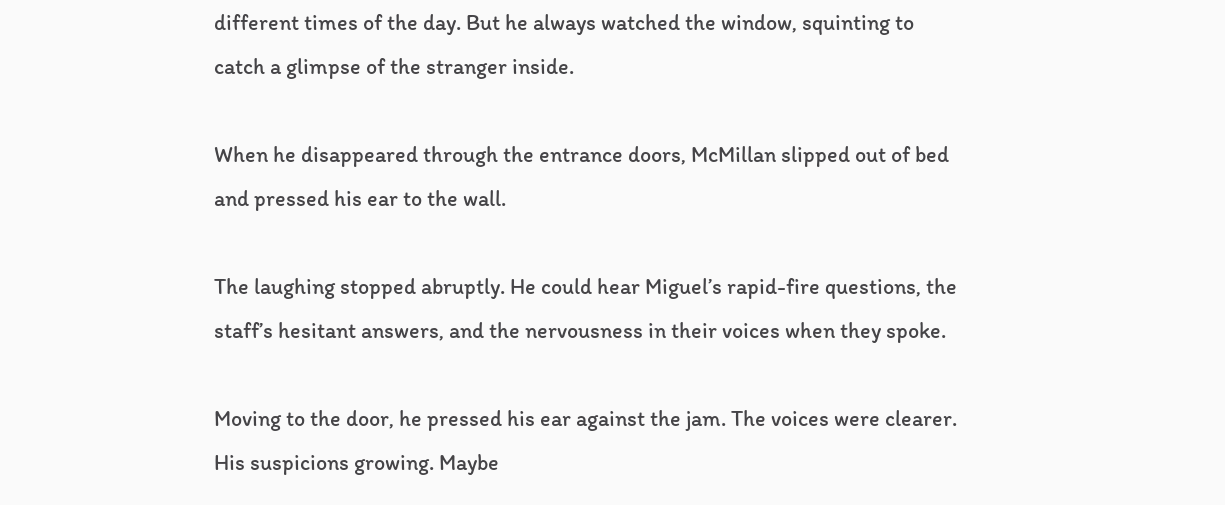different times of the day. But he always watched the window, squinting to catch a glimpse of the stranger inside.

When he disappeared through the entrance doors, McMillan slipped out of bed and pressed his ear to the wall.

The laughing stopped abruptly. He could hear Miguel’s rapid-fire questions, the staff’s hesitant answers, and the nervousness in their voices when they spoke.

Moving to the door, he pressed his ear against the jam. The voices were clearer. His suspicions growing. Maybe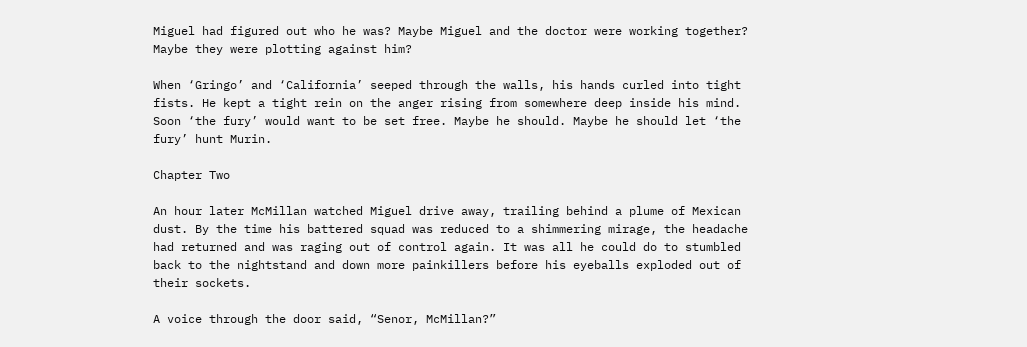Miguel had figured out who he was? Maybe Miguel and the doctor were working together? Maybe they were plotting against him?

When ‘Gringo’ and ‘California’ seeped through the walls, his hands curled into tight fists. He kept a tight rein on the anger rising from somewhere deep inside his mind. Soon ‘the fury’ would want to be set free. Maybe he should. Maybe he should let ‘the fury’ hunt Murin.

Chapter Two

An hour later McMillan watched Miguel drive away, trailing behind a plume of Mexican dust. By the time his battered squad was reduced to a shimmering mirage, the headache had returned and was raging out of control again. It was all he could do to stumbled back to the nightstand and down more painkillers before his eyeballs exploded out of their sockets.

A voice through the door said, “Senor, McMillan?”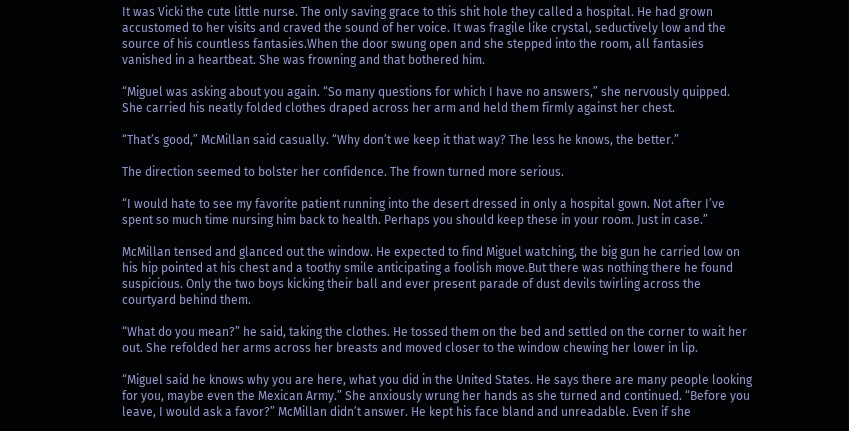It was Vicki the cute little nurse. The only saving grace to this shit hole they called a hospital. He had grown accustomed to her visits and craved the sound of her voice. It was fragile like crystal, seductively low and the source of his countless fantasies.When the door swung open and she stepped into the room, all fantasies vanished in a heartbeat. She was frowning and that bothered him.

“Miguel was asking about you again. “So many questions for which I have no answers,” she nervously quipped. She carried his neatly folded clothes draped across her arm and held them firmly against her chest.

“That’s good,” McMillan said casually. “Why don’t we keep it that way? The less he knows, the better.”

The direction seemed to bolster her confidence. The frown turned more serious.

“I would hate to see my favorite patient running into the desert dressed in only a hospital gown. Not after I’ve spent so much time nursing him back to health. Perhaps you should keep these in your room. Just in case.”

McMillan tensed and glanced out the window. He expected to find Miguel watching, the big gun he carried low on his hip pointed at his chest and a toothy smile anticipating a foolish move.But there was nothing there he found suspicious. Only the two boys kicking their ball and ever present parade of dust devils twirling across the courtyard behind them.

“What do you mean?” he said, taking the clothes. He tossed them on the bed and settled on the corner to wait her out. She refolded her arms across her breasts and moved closer to the window chewing her lower in lip.

“Miguel said he knows why you are here, what you did in the United States. He says there are many people looking for you, maybe even the Mexican Army.” She anxiously wrung her hands as she turned and continued. “Before you leave, I would ask a favor?” McMillan didn’t answer. He kept his face bland and unreadable. Even if she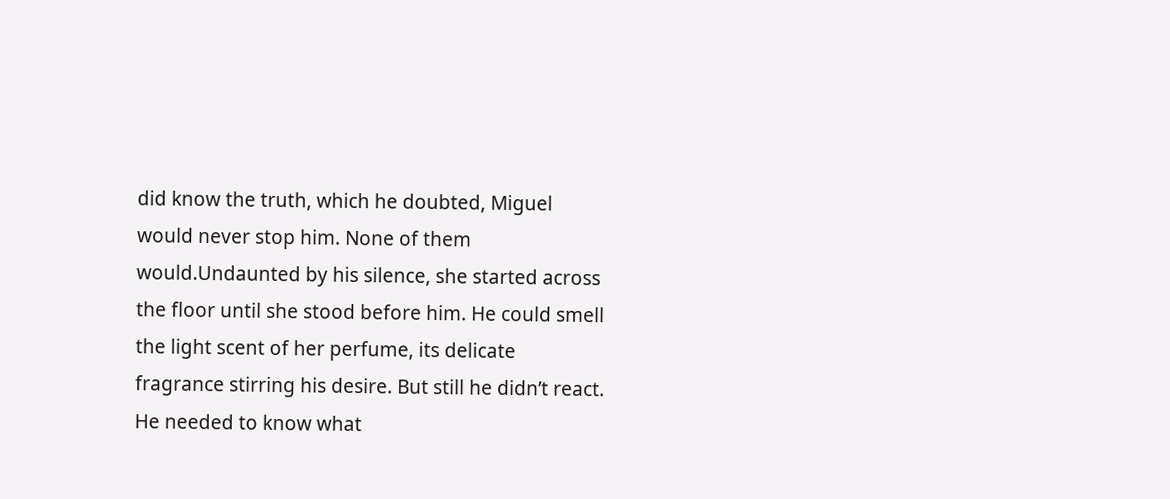did know the truth, which he doubted, Miguel would never stop him. None of them would.Undaunted by his silence, she started across the floor until she stood before him. He could smell the light scent of her perfume, its delicate fragrance stirring his desire. But still he didn’t react. He needed to know what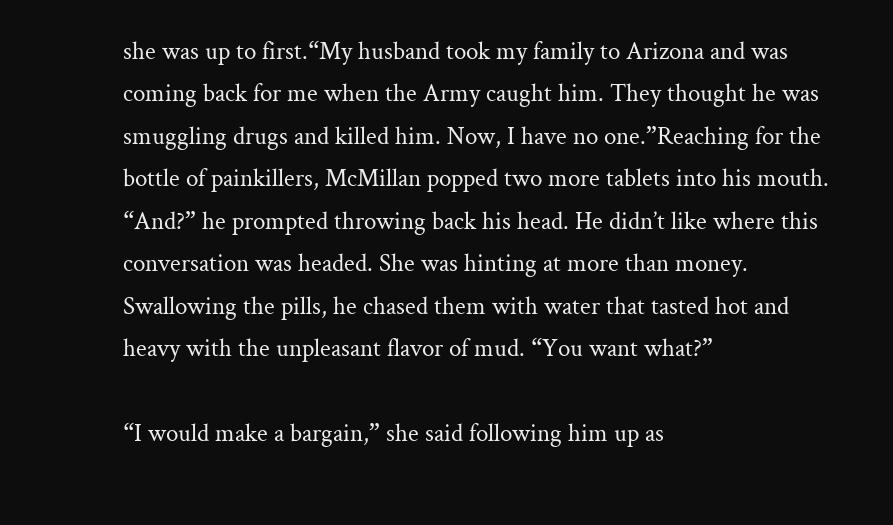she was up to first.“My husband took my family to Arizona and was coming back for me when the Army caught him. They thought he was smuggling drugs and killed him. Now, I have no one.”Reaching for the bottle of painkillers, McMillan popped two more tablets into his mouth. “And?” he prompted throwing back his head. He didn’t like where this conversation was headed. She was hinting at more than money. Swallowing the pills, he chased them with water that tasted hot and heavy with the unpleasant flavor of mud. “You want what?”

“I would make a bargain,” she said following him up as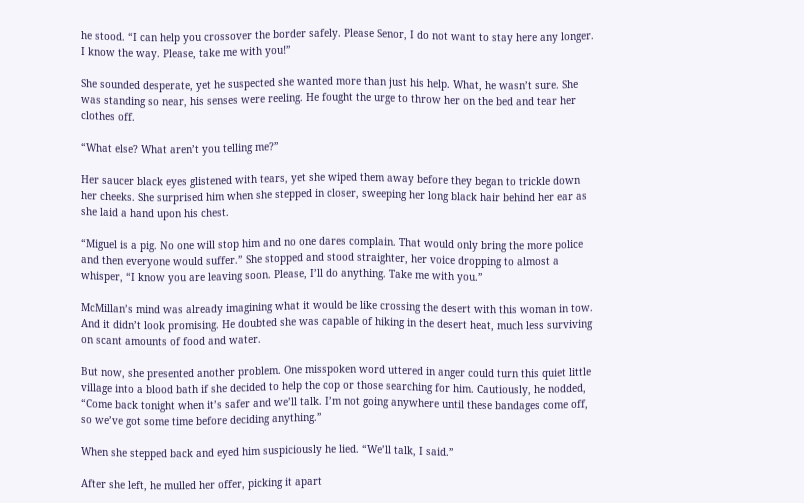he stood. “I can help you crossover the border safely. Please Senor, I do not want to stay here any longer. I know the way. Please, take me with you!”

She sounded desperate, yet he suspected she wanted more than just his help. What, he wasn’t sure. She was standing so near, his senses were reeling. He fought the urge to throw her on the bed and tear her clothes off.

“What else? What aren’t you telling me?”

Her saucer black eyes glistened with tears, yet she wiped them away before they began to trickle down her cheeks. She surprised him when she stepped in closer, sweeping her long black hair behind her ear as she laid a hand upon his chest.

“Miguel is a pig. No one will stop him and no one dares complain. That would only bring the more police and then everyone would suffer.” She stopped and stood straighter, her voice dropping to almost a whisper, “I know you are leaving soon. Please, I’ll do anything. Take me with you.”

McMillan’s mind was already imagining what it would be like crossing the desert with this woman in tow. And it didn’t look promising. He doubted she was capable of hiking in the desert heat, much less surviving on scant amounts of food and water.

But now, she presented another problem. One misspoken word uttered in anger could turn this quiet little village into a blood bath if she decided to help the cop or those searching for him. Cautiously, he nodded, “Come back tonight when it’s safer and we’ll talk. I’m not going anywhere until these bandages come off, so we’ve got some time before deciding anything.”

When she stepped back and eyed him suspiciously he lied. “We’ll talk, I said.”

After she left, he mulled her offer, picking it apart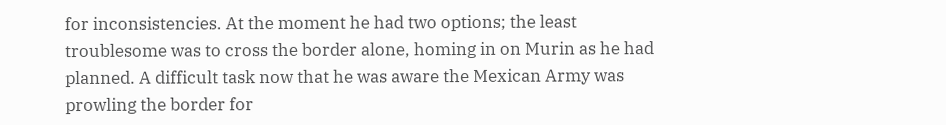for inconsistencies. At the moment he had two options; the least troublesome was to cross the border alone, homing in on Murin as he had planned. A difficult task now that he was aware the Mexican Army was prowling the border for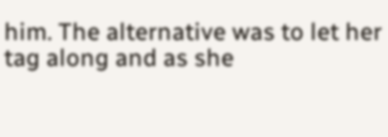him. The alternative was to let her tag along and as she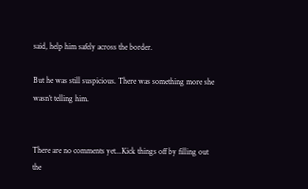said, help him safely across the border.

But he was still suspicious. There was something more she wasn’t telling him.


There are no comments yet...Kick things off by filling out the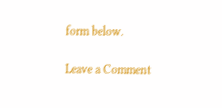form below.

Leave a Comment